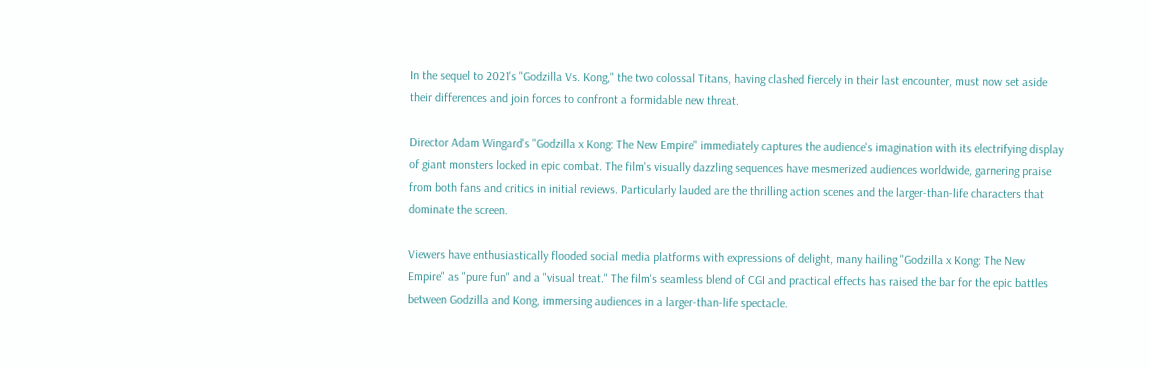In the sequel to 2021's "Godzilla Vs. Kong," the two colossal Titans, having clashed fiercely in their last encounter, must now set aside their differences and join forces to confront a formidable new threat.

Director Adam Wingard's "Godzilla x Kong: The New Empire" immediately captures the audience's imagination with its electrifying display of giant monsters locked in epic combat. The film's visually dazzling sequences have mesmerized audiences worldwide, garnering praise from both fans and critics in initial reviews. Particularly lauded are the thrilling action scenes and the larger-than-life characters that dominate the screen.

Viewers have enthusiastically flooded social media platforms with expressions of delight, many hailing "Godzilla x Kong: The New Empire" as "pure fun" and a "visual treat." The film's seamless blend of CGI and practical effects has raised the bar for the epic battles between Godzilla and Kong, immersing audiences in a larger-than-life spectacle.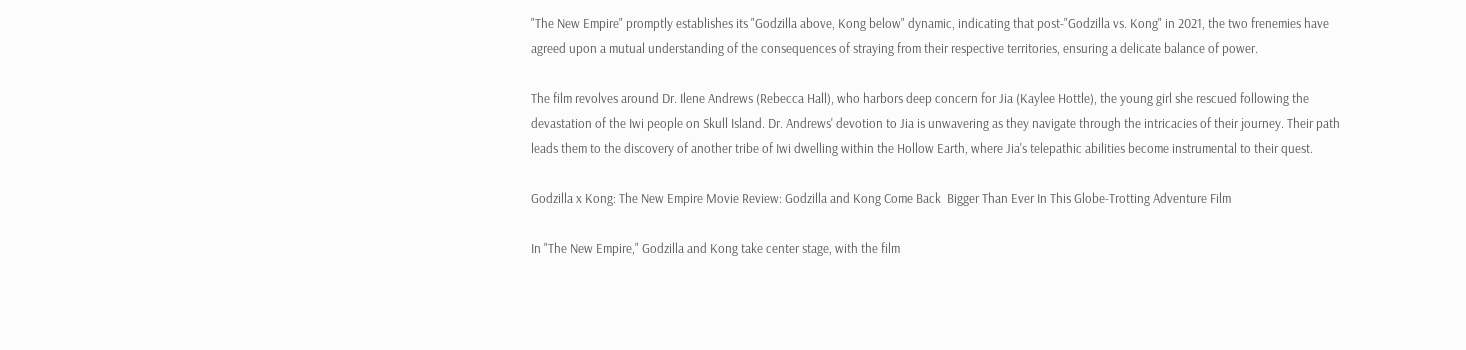"The New Empire" promptly establishes its "Godzilla above, Kong below" dynamic, indicating that post-"Godzilla vs. Kong" in 2021, the two frenemies have agreed upon a mutual understanding of the consequences of straying from their respective territories, ensuring a delicate balance of power.

The film revolves around Dr. Ilene Andrews (Rebecca Hall), who harbors deep concern for Jia (Kaylee Hottle), the young girl she rescued following the devastation of the Iwi people on Skull Island. Dr. Andrews' devotion to Jia is unwavering as they navigate through the intricacies of their journey. Their path leads them to the discovery of another tribe of Iwi dwelling within the Hollow Earth, where Jia's telepathic abilities become instrumental to their quest.

Godzilla x Kong: The New Empire Movie Review: Godzilla and Kong Come Back  Bigger Than Ever In This Globe-Trotting Adventure Film

In "The New Empire," Godzilla and Kong take center stage, with the film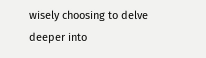wisely choosing to delve deeper into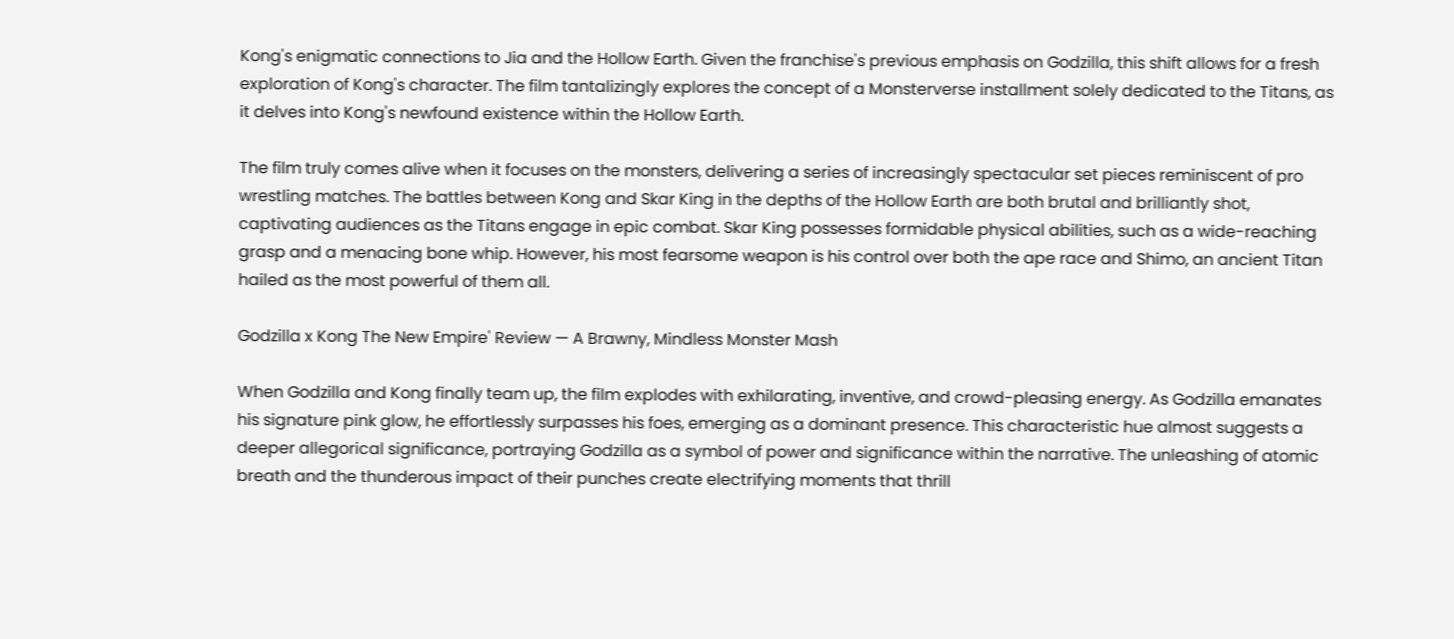Kong's enigmatic connections to Jia and the Hollow Earth. Given the franchise's previous emphasis on Godzilla, this shift allows for a fresh exploration of Kong's character. The film tantalizingly explores the concept of a Monsterverse installment solely dedicated to the Titans, as it delves into Kong's newfound existence within the Hollow Earth.

The film truly comes alive when it focuses on the monsters, delivering a series of increasingly spectacular set pieces reminiscent of pro wrestling matches. The battles between Kong and Skar King in the depths of the Hollow Earth are both brutal and brilliantly shot, captivating audiences as the Titans engage in epic combat. Skar King possesses formidable physical abilities, such as a wide-reaching grasp and a menacing bone whip. However, his most fearsome weapon is his control over both the ape race and Shimo, an ancient Titan hailed as the most powerful of them all.

Godzilla x Kong The New Empire' Review — A Brawny, Mindless Monster Mash

When Godzilla and Kong finally team up, the film explodes with exhilarating, inventive, and crowd-pleasing energy. As Godzilla emanates his signature pink glow, he effortlessly surpasses his foes, emerging as a dominant presence. This characteristic hue almost suggests a deeper allegorical significance, portraying Godzilla as a symbol of power and significance within the narrative. The unleashing of atomic breath and the thunderous impact of their punches create electrifying moments that thrill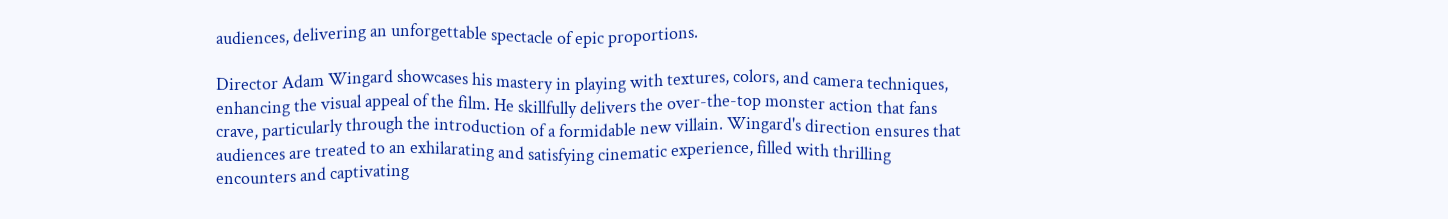audiences, delivering an unforgettable spectacle of epic proportions.

Director Adam Wingard showcases his mastery in playing with textures, colors, and camera techniques, enhancing the visual appeal of the film. He skillfully delivers the over-the-top monster action that fans crave, particularly through the introduction of a formidable new villain. Wingard's direction ensures that audiences are treated to an exhilarating and satisfying cinematic experience, filled with thrilling encounters and captivating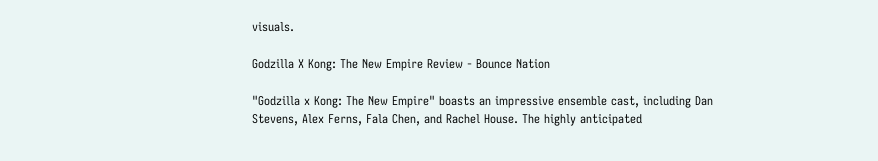visuals.

Godzilla X Kong: The New Empire Review - Bounce Nation

"Godzilla x Kong: The New Empire" boasts an impressive ensemble cast, including Dan Stevens, Alex Ferns, Fala Chen, and Rachel House. The highly anticipated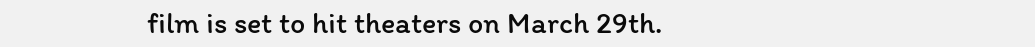film is set to hit theaters on March 29th.